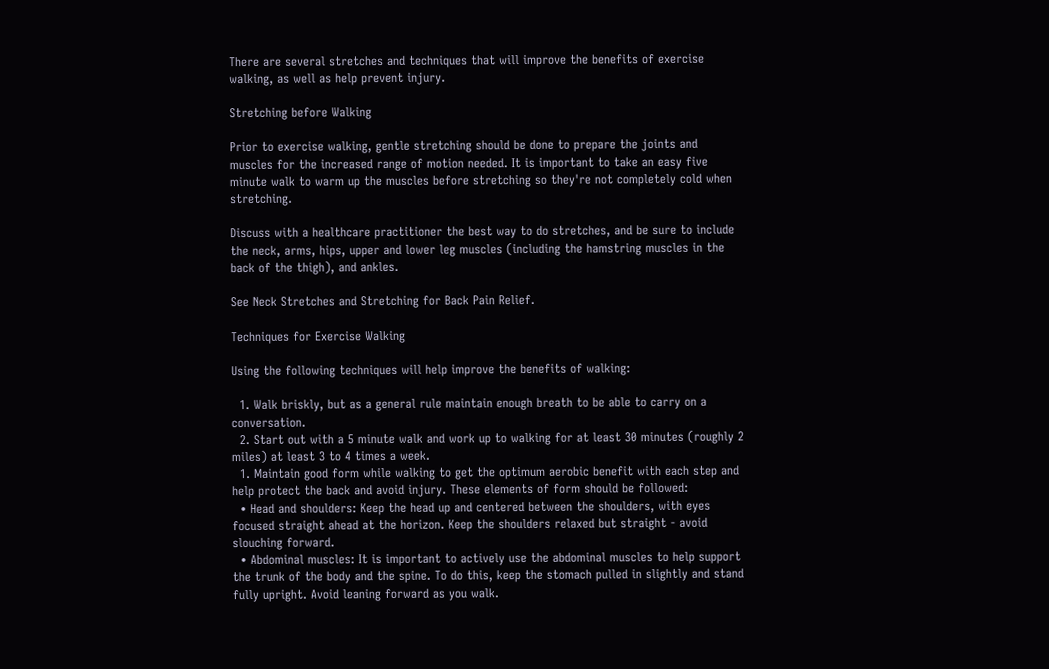There are several stretches and techniques that will improve the benefits of exercise walking, as well as help prevent injury.

Stretching before Walking

Prior to exercise walking, gentle stretching should be done to prepare the joints and muscles for the increased range of motion needed. It is important to take an easy five minute walk to warm up the muscles before stretching so they're not completely cold when stretching.

Discuss with a healthcare practitioner the best way to do stretches, and be sure to include the neck, arms, hips, upper and lower leg muscles (including the hamstring muscles in the back of the thigh), and ankles.

See Neck Stretches and Stretching for Back Pain Relief.

Techniques for Exercise Walking

Using the following techniques will help improve the benefits of walking:

  1. Walk briskly, but as a general rule maintain enough breath to be able to carry on a conversation.
  2. Start out with a 5 minute walk and work up to walking for at least 30 minutes (roughly 2 miles) at least 3 to 4 times a week.
  1. Maintain good form while walking to get the optimum aerobic benefit with each step and help protect the back and avoid injury. These elements of form should be followed:
  • Head and shoulders: Keep the head up and centered between the shoulders, with eyes focused straight ahead at the horizon. Keep the shoulders relaxed but straight - avoid slouching forward.
  • Abdominal muscles: It is important to actively use the abdominal muscles to help support the trunk of the body and the spine. To do this, keep the stomach pulled in slightly and stand fully upright. Avoid leaning forward as you walk.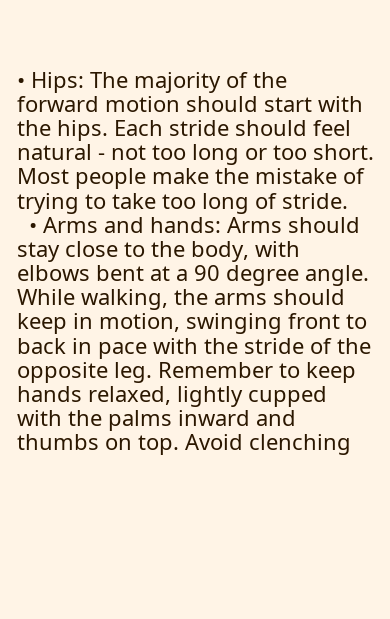• Hips: The majority of the forward motion should start with the hips. Each stride should feel natural - not too long or too short. Most people make the mistake of trying to take too long of stride.
  • Arms and hands: Arms should stay close to the body, with elbows bent at a 90 degree angle. While walking, the arms should keep in motion, swinging front to back in pace with the stride of the opposite leg. Remember to keep hands relaxed, lightly cupped with the palms inward and thumbs on top. Avoid clenching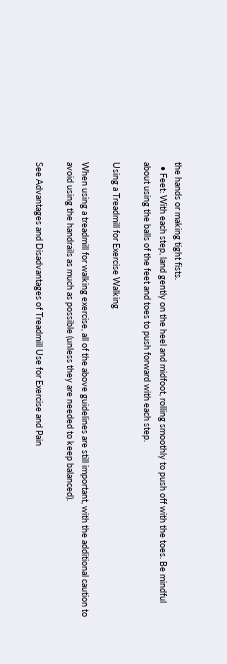the hands or making tight fists.
  • Feet: With each step, land gently on the heel and midfoot, rolling smoothly to push off with the toes. Be mindful about using the balls of the feet and toes to push forward with each step.

Using a Treadmill for Exercise Walking

When using a treadmill for walking exercise, all of the above guidelines are still important, with the additional caution to avoid using the handrails as much as possible (unless they are needed to keep balanced).

See Advantages and Disadvantages of Treadmill Use for Exercise and Pain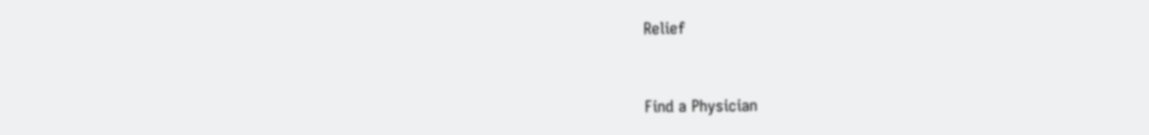Relief


Find a Physician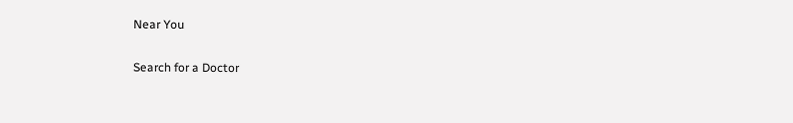Near You

Search for a Doctor